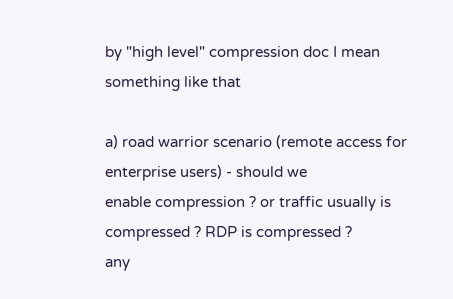by "high level" compression doc I mean something like that

a) road warrior scenario (remote access for enterprise users) - should we
enable compression ? or traffic usually is compressed ? RDP is compressed ?
any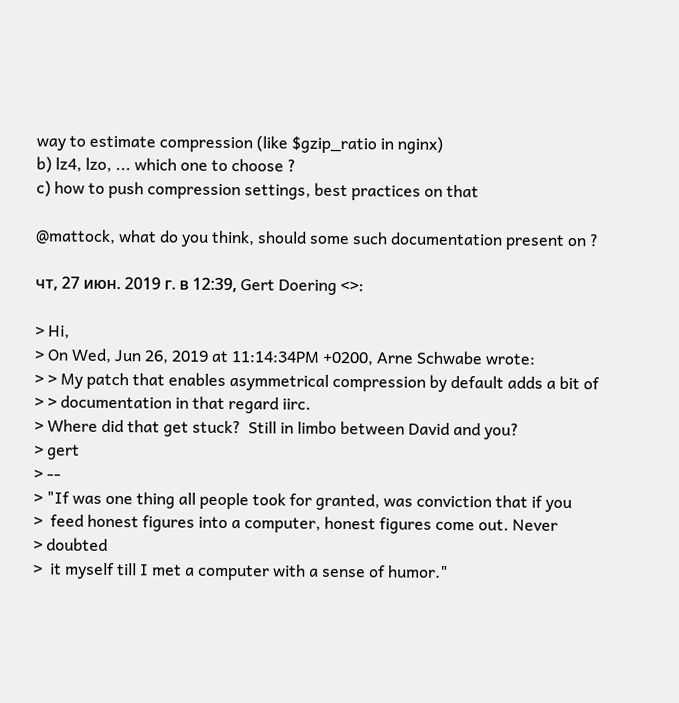way to estimate compression (like $gzip_ratio in nginx)
b) lz4, lzo, ... which one to choose ?
c) how to push compression settings, best practices on that

@mattock, what do you think, should some such documentation present on ?

чт, 27 июн. 2019 г. в 12:39, Gert Doering <>:

> Hi,
> On Wed, Jun 26, 2019 at 11:14:34PM +0200, Arne Schwabe wrote:
> > My patch that enables asymmetrical compression by default adds a bit of
> > documentation in that regard iirc.
> Where did that get stuck?  Still in limbo between David and you?
> gert
> --
> "If was one thing all people took for granted, was conviction that if you
>  feed honest figures into a computer, honest figures come out. Never
> doubted
>  it myself till I met a computer with a sense of humor."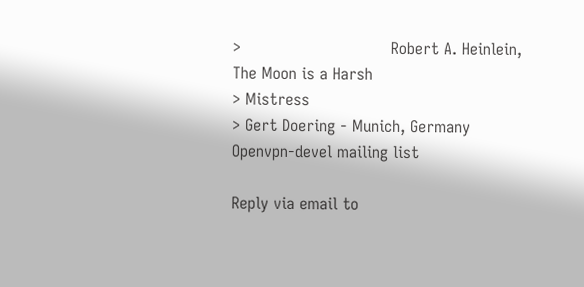>                              Robert A. Heinlein, The Moon is a Harsh
> Mistress
> Gert Doering - Munich, Germany
Openvpn-devel mailing list

Reply via email to